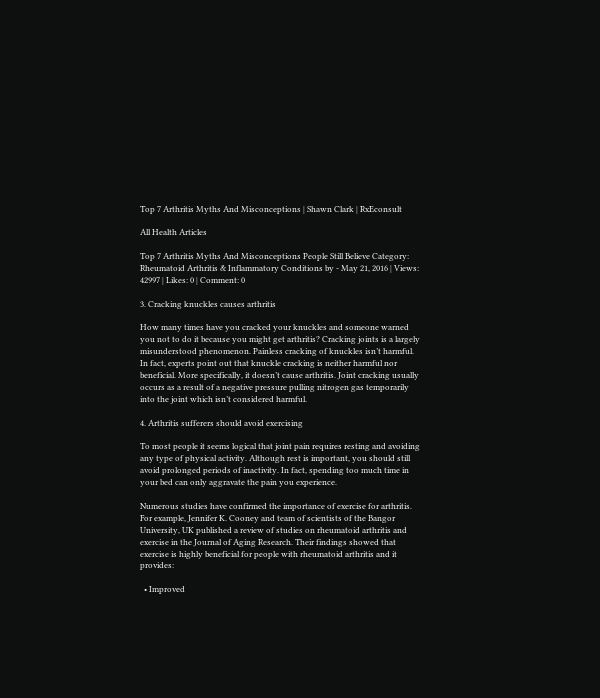Top 7 Arthritis Myths And Misconceptions | Shawn Clark | RxEconsult

All Health Articles

Top 7 Arthritis Myths And Misconceptions People Still Believe Category: Rheumatoid Arthritis & Inflammatory Conditions by - May 21, 2016 | Views: 42997 | Likes: 0 | Comment: 0

3. Cracking knuckles causes arthritis

How many times have you cracked your knuckles and someone warned you not to do it because you might get arthritis? Cracking joints is a largely misunderstood phenomenon. Painless cracking of knuckles isn’t harmful. In fact, experts point out that knuckle cracking is neither harmful nor beneficial. More specifically, it doesn’t cause arthritis. Joint cracking usually occurs as a result of a negative pressure pulling nitrogen gas temporarily into the joint which isn’t considered harmful.

4. Arthritis sufferers should avoid exercising

To most people it seems logical that joint pain requires resting and avoiding any type of physical activity. Although rest is important, you should still avoid prolonged periods of inactivity. In fact, spending too much time in your bed can only aggravate the pain you experience.

Numerous studies have confirmed the importance of exercise for arthritis. For example, Jennifer K. Cooney and team of scientists of the Bangor University, UK published a review of studies on rheumatoid arthritis and exercise in the Journal of Aging Research. Their findings showed that exercise is highly beneficial for people with rheumatoid arthritis and it provides:

  • Improved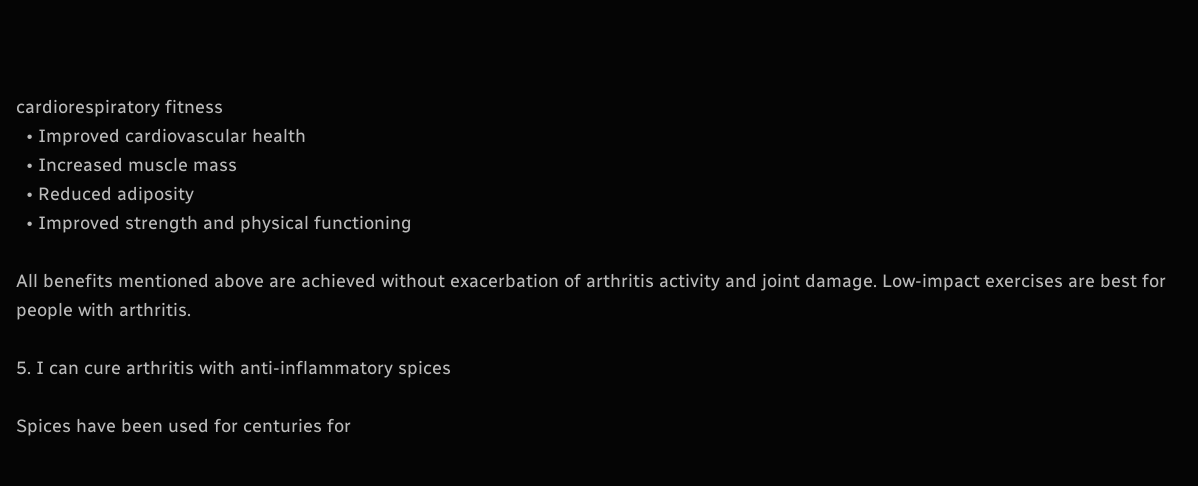cardiorespiratory fitness
  • Improved cardiovascular health
  • Increased muscle mass
  • Reduced adiposity
  • Improved strength and physical functioning

All benefits mentioned above are achieved without exacerbation of arthritis activity and joint damage. Low-impact exercises are best for people with arthritis.

5. I can cure arthritis with anti-inflammatory spices

Spices have been used for centuries for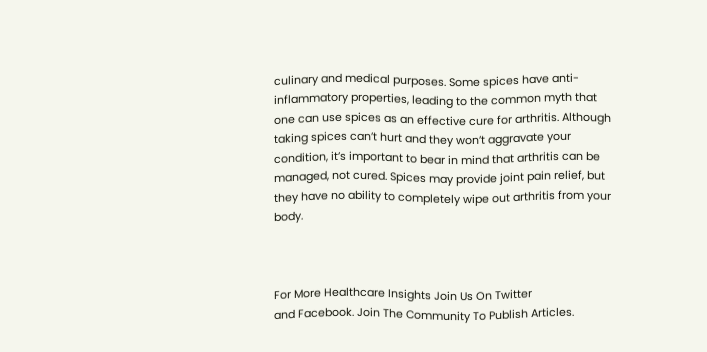culinary and medical purposes. Some spices have anti-inflammatory properties, leading to the common myth that one can use spices as an effective cure for arthritis. Although taking spices can’t hurt and they won’t aggravate your condition, it’s important to bear in mind that arthritis can be managed, not cured. Spices may provide joint pain relief, but they have no ability to completely wipe out arthritis from your body.



For More Healthcare Insights Join Us On Twitter
and Facebook. Join The Community To Publish Articles.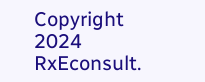Copyright 2024 RxEconsult.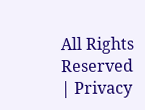All Rights Reserved | Privacy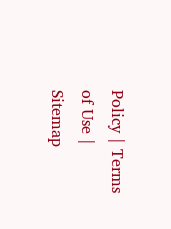Policy | Terms of Use | Sitemap